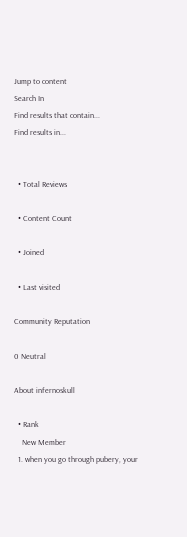Jump to content
Search In
Find results that contain...
Find results in...


  • Total Reviews

  • Content Count

  • Joined

  • Last visited

Community Reputation

0 Neutral

About infernoskull

  • Rank
    New Member
  1. when you go through pubery, your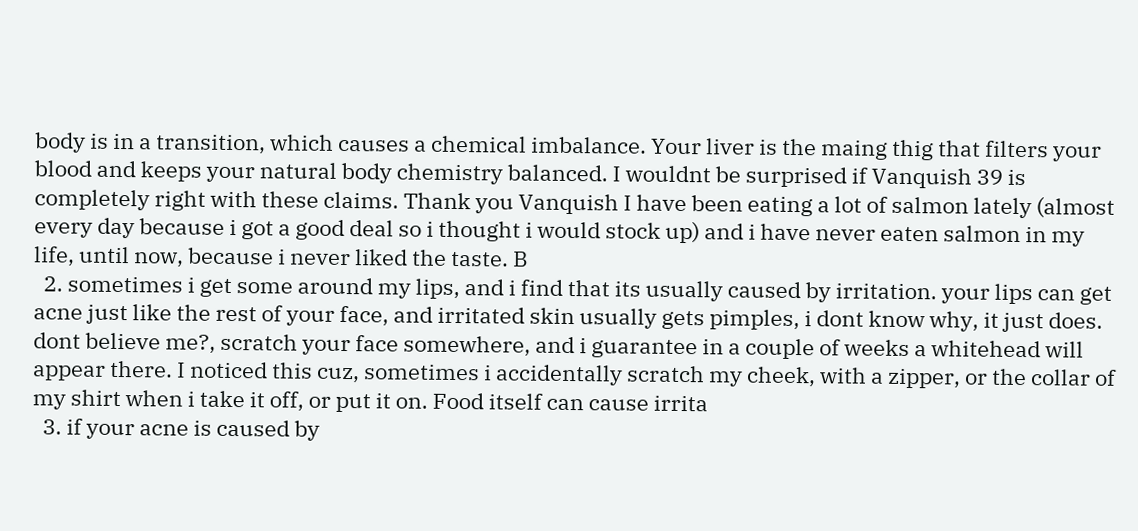body is in a transition, which causes a chemical imbalance. Your liver is the maing thig that filters your blood and keeps your natural body chemistry balanced. I wouldnt be surprised if Vanquish 39 is completely right with these claims. Thank you Vanquish I have been eating a lot of salmon lately (almost every day because i got a good deal so i thought i would stock up) and i have never eaten salmon in my life, until now, because i never liked the taste. B
  2. sometimes i get some around my lips, and i find that its usually caused by irritation. your lips can get acne just like the rest of your face, and irritated skin usually gets pimples, i dont know why, it just does. dont believe me?, scratch your face somewhere, and i guarantee in a couple of weeks a whitehead will appear there. I noticed this cuz, sometimes i accidentally scratch my cheek, with a zipper, or the collar of my shirt when i take it off, or put it on. Food itself can cause irrita
  3. if your acne is caused by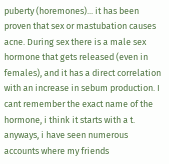puberty (horemones)... it has been proven that sex or mastubation causes acne. During sex there is a male sex hormone that gets released (even in females), and it has a direct correlation with an increase in sebum production. I cant remember the exact name of the hormone, i think it starts with a t. anyways, i have seen numerous accounts where my friends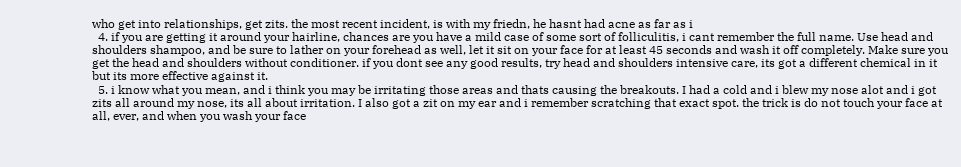who get into relationships, get zits. the most recent incident, is with my friedn, he hasnt had acne as far as i
  4. if you are getting it around your hairline, chances are you have a mild case of some sort of folliculitis, i cant remember the full name. Use head and shoulders shampoo, and be sure to lather on your forehead as well, let it sit on your face for at least 45 seconds and wash it off completely. Make sure you get the head and shoulders without conditioner. if you dont see any good results, try head and shoulders intensive care, its got a different chemical in it but its more effective against it.
  5. i know what you mean, and i think you may be irritating those areas and thats causing the breakouts. I had a cold and i blew my nose alot and i got zits all around my nose, its all about irritation. I also got a zit on my ear and i remember scratching that exact spot. the trick is do not touch your face at all, ever, and when you wash your face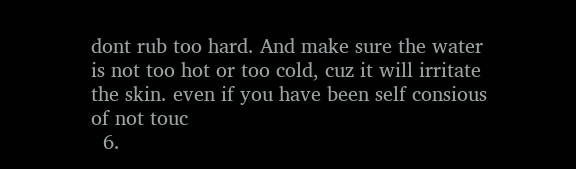dont rub too hard. And make sure the water is not too hot or too cold, cuz it will irritate the skin. even if you have been self consious of not touc
  6.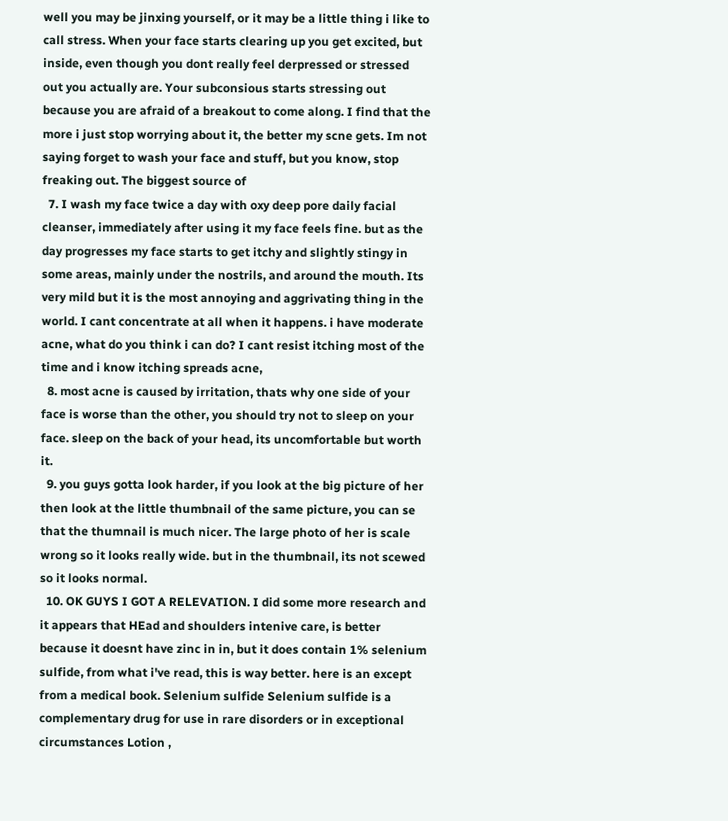well you may be jinxing yourself, or it may be a little thing i like to call stress. When your face starts clearing up you get excited, but inside, even though you dont really feel derpressed or stressed out you actually are. Your subconsious starts stressing out because you are afraid of a breakout to come along. I find that the more i just stop worrying about it, the better my scne gets. Im not saying forget to wash your face and stuff, but you know, stop freaking out. The biggest source of
  7. I wash my face twice a day with oxy deep pore daily facial cleanser, immediately after using it my face feels fine. but as the day progresses my face starts to get itchy and slightly stingy in some areas, mainly under the nostrils, and around the mouth. Its very mild but it is the most annoying and aggrivating thing in the world. I cant concentrate at all when it happens. i have moderate acne, what do you think i can do? I cant resist itching most of the time and i know itching spreads acne,
  8. most acne is caused by irritation, thats why one side of your face is worse than the other, you should try not to sleep on your face. sleep on the back of your head, its uncomfortable but worth it.
  9. you guys gotta look harder, if you look at the big picture of her then look at the little thumbnail of the same picture, you can se that the thumnail is much nicer. The large photo of her is scale wrong so it looks really wide. but in the thumbnail, its not scewed so it looks normal.
  10. OK GUYS I GOT A RELEVATION. I did some more research and it appears that HEad and shoulders intenive care, is better because it doesnt have zinc in in, but it does contain 1% selenium sulfide, from what i've read, this is way better. here is an except from a medical book. Selenium sulfide Selenium sulfide is a complementary drug for use in rare disorders or in exceptional circumstances Lotion ,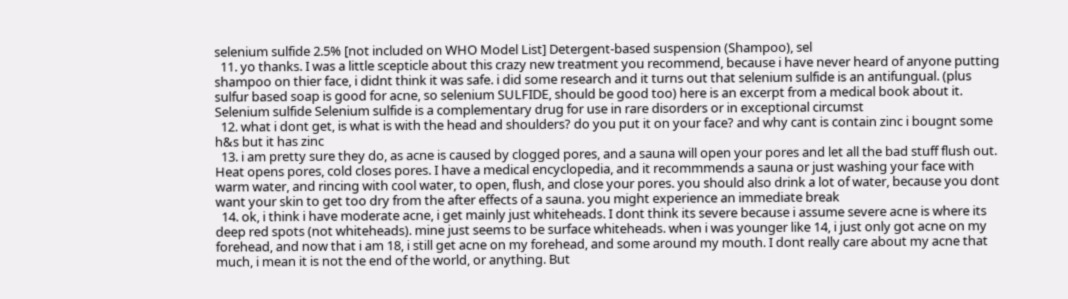selenium sulfide 2.5% [not included on WHO Model List] Detergent-based suspension (Shampoo), sel
  11. yo thanks. I was a little scepticle about this crazy new treatment you recommend, because i have never heard of anyone putting shampoo on thier face, i didnt think it was safe. i did some research and it turns out that selenium sulfide is an antifungual. (plus sulfur based soap is good for acne, so selenium SULFIDE, should be good too) here is an excerpt from a medical book about it. Selenium sulfide Selenium sulfide is a complementary drug for use in rare disorders or in exceptional circumst
  12. what i dont get, is what is with the head and shoulders? do you put it on your face? and why cant is contain zinc i bougnt some h&s but it has zinc
  13. i am pretty sure they do, as acne is caused by clogged pores, and a sauna will open your pores and let all the bad stuff flush out. Heat opens pores, cold closes pores. I have a medical encyclopedia, and it recommmends a sauna or just washing your face with warm water, and rincing with cool water, to open, flush, and close your pores. you should also drink a lot of water, because you dont want your skin to get too dry from the after effects of a sauna. you might experience an immediate break
  14. ok, i think i have moderate acne, i get mainly just whiteheads. I dont think its severe because i assume severe acne is where its deep red spots (not whiteheads). mine just seems to be surface whiteheads. when i was younger like 14, i just only got acne on my forehead, and now that i am 18, i still get acne on my forehead, and some around my mouth. I dont really care about my acne that much, i mean it is not the end of the world, or anything. But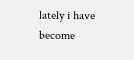lately i have become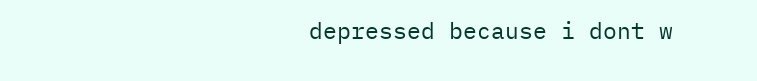depressed because i dont w